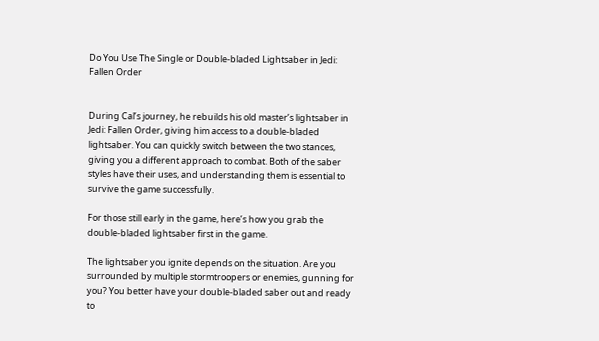Do You Use The Single or Double-bladed Lightsaber in Jedi: Fallen Order


During Cal’s journey, he rebuilds his old master’s lightsaber in Jedi: Fallen Order, giving him access to a double-bladed lightsaber. You can quickly switch between the two stances, giving you a different approach to combat. Both of the saber styles have their uses, and understanding them is essential to survive the game successfully.

For those still early in the game, here’s how you grab the double-bladed lightsaber first in the game.

The lightsaber you ignite depends on the situation. Are you surrounded by multiple stormtroopers or enemies, gunning for you? You better have your double-bladed saber out and ready to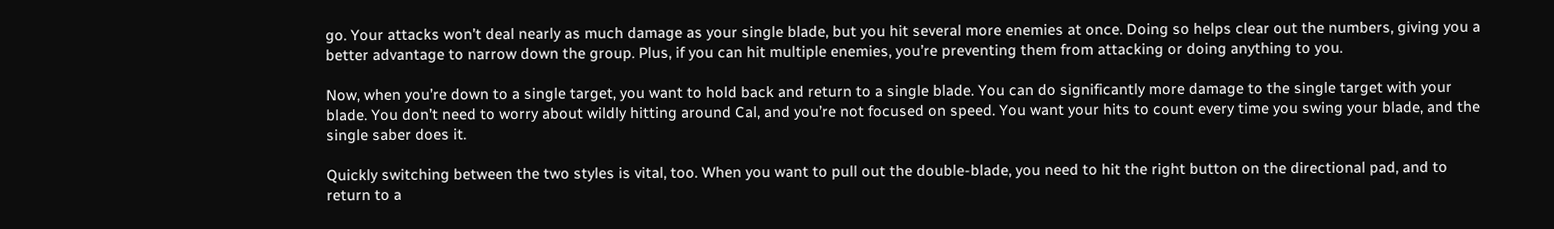go. Your attacks won’t deal nearly as much damage as your single blade, but you hit several more enemies at once. Doing so helps clear out the numbers, giving you a better advantage to narrow down the group. Plus, if you can hit multiple enemies, you’re preventing them from attacking or doing anything to you.

Now, when you’re down to a single target, you want to hold back and return to a single blade. You can do significantly more damage to the single target with your blade. You don’t need to worry about wildly hitting around Cal, and you’re not focused on speed. You want your hits to count every time you swing your blade, and the single saber does it.

Quickly switching between the two styles is vital, too. When you want to pull out the double-blade, you need to hit the right button on the directional pad, and to return to a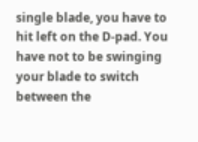single blade, you have to hit left on the D-pad. You have not to be swinging your blade to switch between the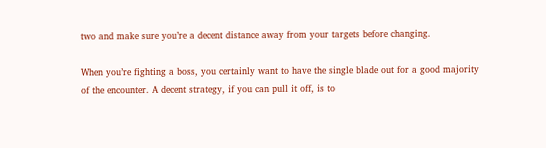two and make sure you’re a decent distance away from your targets before changing.

When you’re fighting a boss, you certainly want to have the single blade out for a good majority of the encounter. A decent strategy, if you can pull it off, is to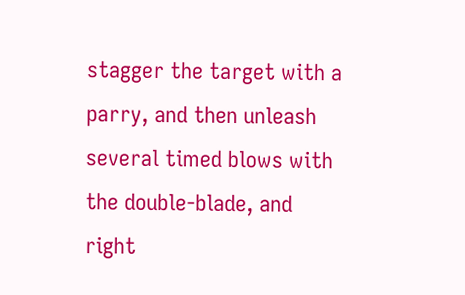stagger the target with a parry, and then unleash several timed blows with the double-blade, and right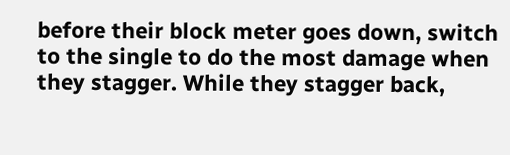before their block meter goes down, switch to the single to do the most damage when they stagger. While they stagger back,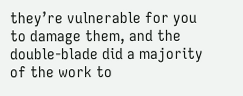they’re vulnerable for you to damage them, and the double-blade did a majority of the work to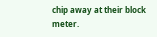chip away at their block meter.